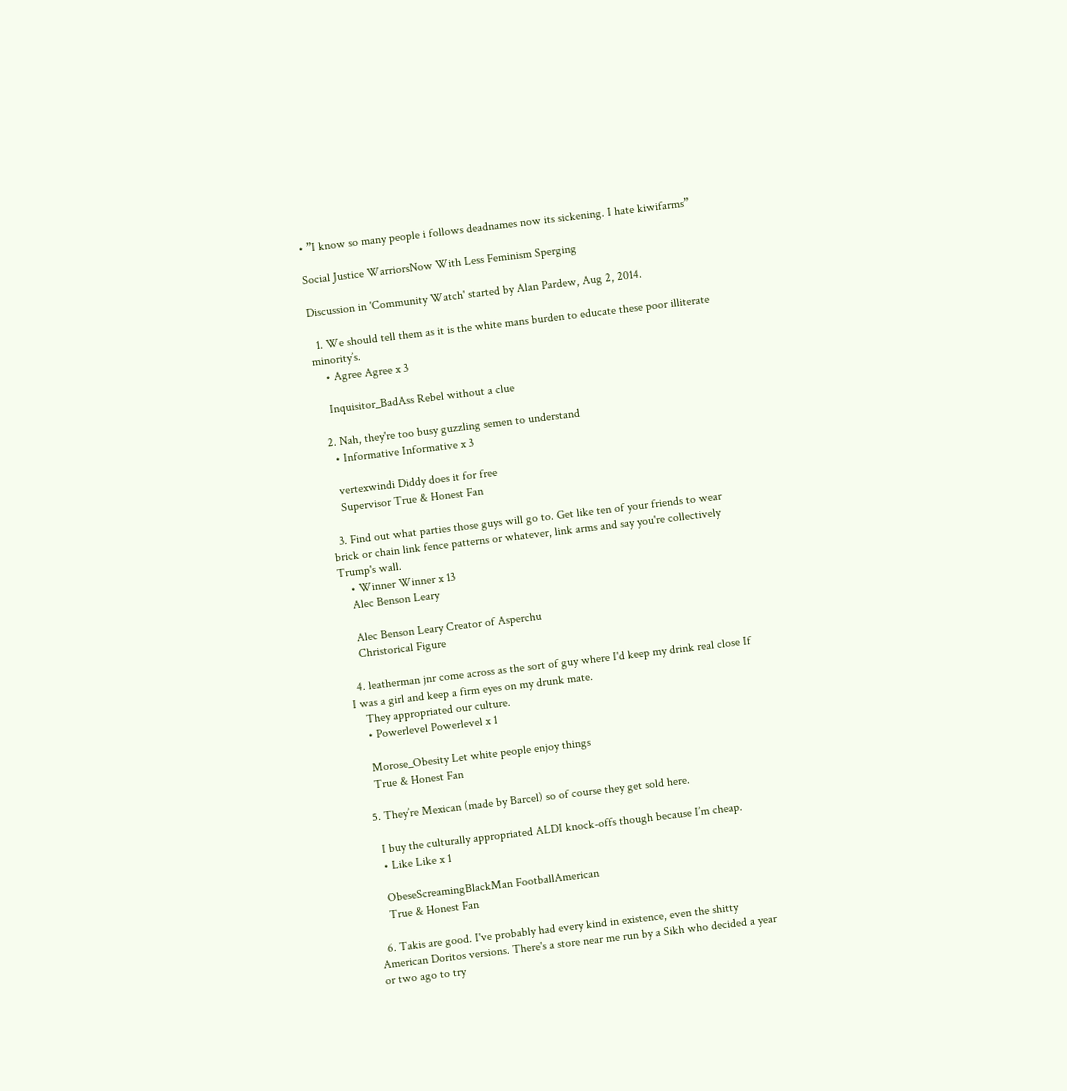• ”I know so many people i follows deadnames now its sickening. I hate kiwifarms”

Social Justice WarriorsNow With Less Feminism Sperging

Discussion in 'Community Watch' started by Alan Pardew, Aug 2, 2014.

  1. We should tell them as it is the white mans burden to educate these poor illiterate minority’s.
    • Agree Agree x 3

    Inquisitor_BadAss Rebel without a clue

  2. Nah, they're too busy guzzling semen to understand
    • Informative Informative x 3

    vertexwindi Diddy does it for free
    Supervisor True & Honest Fan

  3. Find out what parties those guys will go to. Get like ten of your friends to wear brick or chain link fence patterns or whatever, link arms and say you're collectively Trump's wall.
    • Winner Winner x 13
    Alec Benson Leary

    Alec Benson Leary Creator of Asperchu
    Christorical Figure

  4. leatherman jnr come across as the sort of guy where I'd keep my drink real close If I was a girl and keep a firm eyes on my drunk mate.
    They appropriated our culture.
    • Powerlevel Powerlevel x 1

    Morose_Obesity Let white people enjoy things
    True & Honest Fan

  5. They’re Mexican (made by Barcel) so of course they get sold here.

    I buy the culturally appropriated ALDI knock-offs though because I’m cheap.
    • Like Like x 1

    ObeseScreamingBlackMan FootballAmerican
    True & Honest Fan

  6. Takis are good. I've probably had every kind in existence, even the shitty American Doritos versions. There's a store near me run by a Sikh who decided a year or two ago to try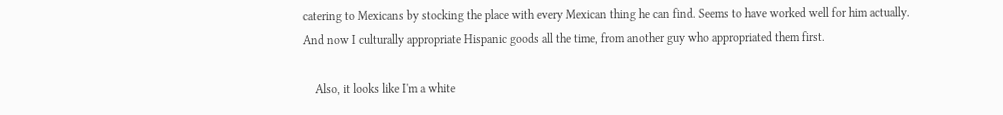catering to Mexicans by stocking the place with every Mexican thing he can find. Seems to have worked well for him actually. And now I culturally appropriate Hispanic goods all the time, from another guy who appropriated them first.

    Also, it looks like I'm a white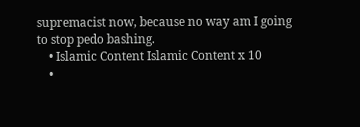supremacist now, because no way am I going to stop pedo bashing.
    • Islamic Content Islamic Content x 10
    •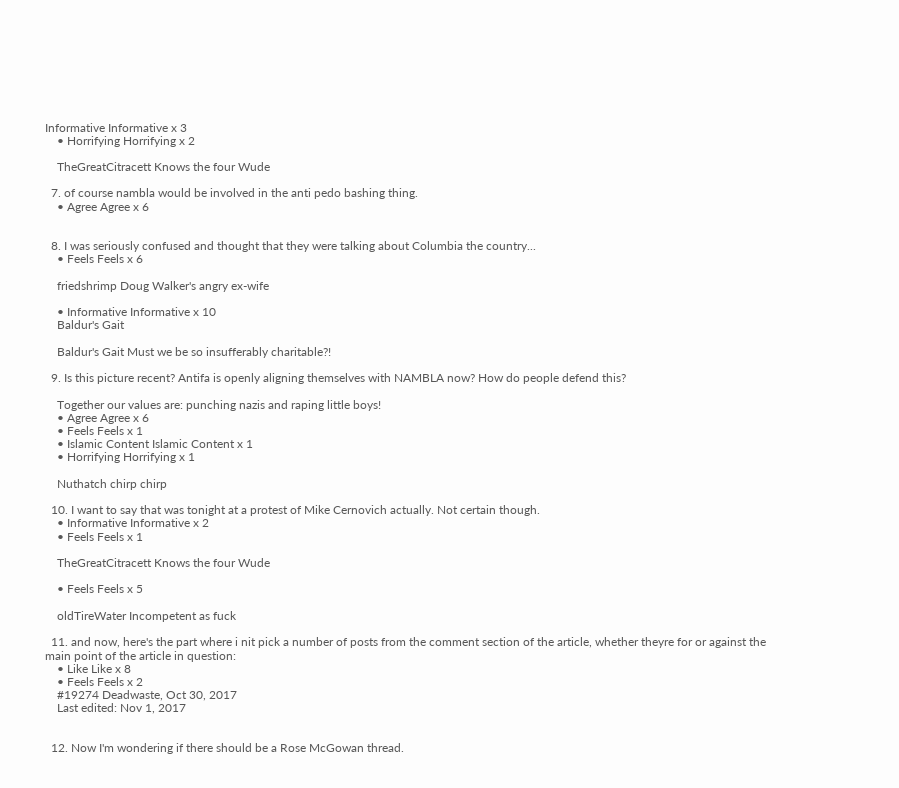Informative Informative x 3
    • Horrifying Horrifying x 2

    TheGreatCitracett Knows the four Wude

  7. of course nambla would be involved in the anti pedo bashing thing.
    • Agree Agree x 6


  8. I was seriously confused and thought that they were talking about Columbia the country...
    • Feels Feels x 6

    friedshrimp Doug Walker's angry ex-wife

    • Informative Informative x 10
    Baldur's Gait

    Baldur's Gait Must we be so insufferably charitable?!

  9. Is this picture recent? Antifa is openly aligning themselves with NAMBLA now? How do people defend this?

    Together our values are: punching nazis and raping little boys!
    • Agree Agree x 6
    • Feels Feels x 1
    • Islamic Content Islamic Content x 1
    • Horrifying Horrifying x 1

    Nuthatch chirp chirp

  10. I want to say that was tonight at a protest of Mike Cernovich actually. Not certain though.
    • Informative Informative x 2
    • Feels Feels x 1

    TheGreatCitracett Knows the four Wude

    • Feels Feels x 5

    oldTireWater Incompetent as fuck

  11. and now, here's the part where i nit pick a number of posts from the comment section of the article, whether theyre for or against the main point of the article in question:
    • Like Like x 8
    • Feels Feels x 2
    #19274 Deadwaste, Oct 30, 2017
    Last edited: Nov 1, 2017


  12. Now I'm wondering if there should be a Rose McGowan thread.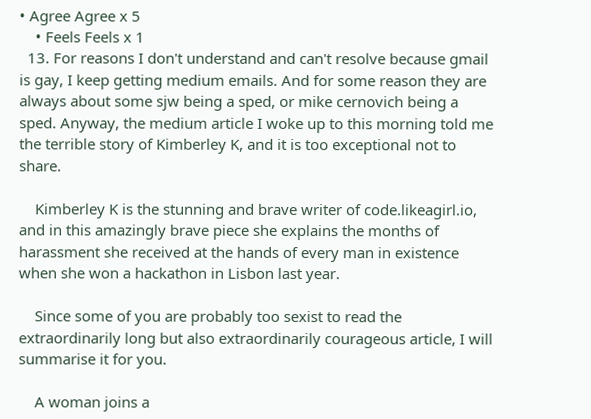• Agree Agree x 5
    • Feels Feels x 1
  13. For reasons I don't understand and can't resolve because gmail is gay, I keep getting medium emails. And for some reason they are always about some sjw being a sped, or mike cernovich being a sped. Anyway, the medium article I woke up to this morning told me the terrible story of Kimberley K, and it is too exceptional not to share.

    Kimberley K is the stunning and brave writer of code.likeagirl.io, and in this amazingly brave piece she explains the months of harassment she received at the hands of every man in existence when she won a hackathon in Lisbon last year.

    Since some of you are probably too sexist to read the extraordinarily long but also extraordinarily courageous article, I will summarise it for you.

    A woman joins a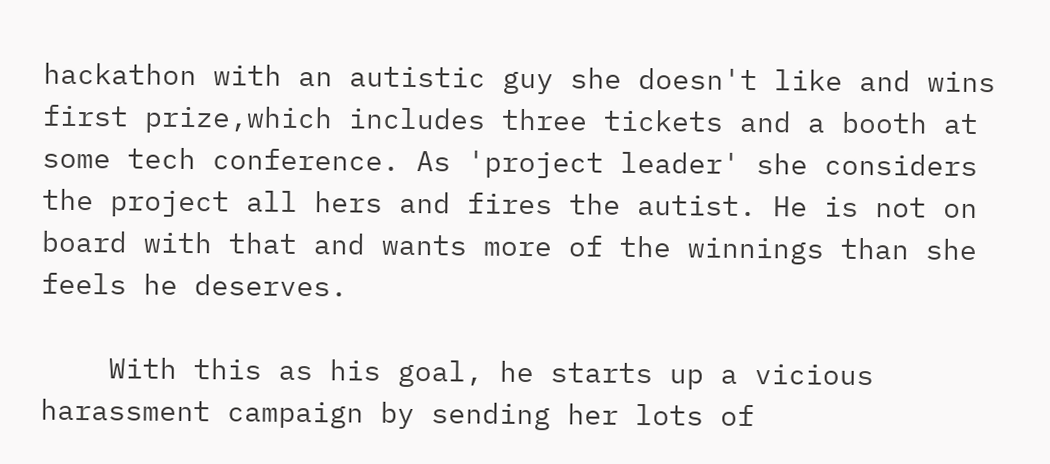hackathon with an autistic guy she doesn't like and wins first prize,which includes three tickets and a booth at some tech conference. As 'project leader' she considers the project all hers and fires the autist. He is not on board with that and wants more of the winnings than she feels he deserves.

    With this as his goal, he starts up a vicious harassment campaign by sending her lots of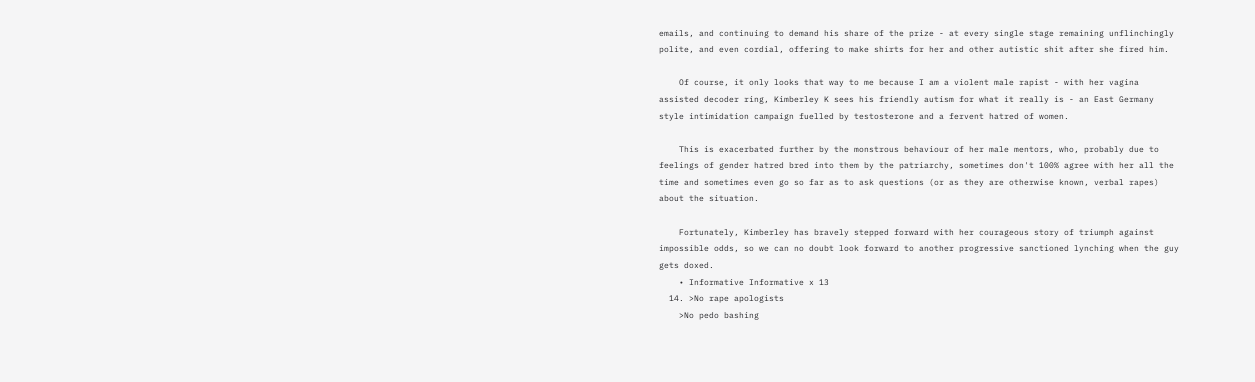emails, and continuing to demand his share of the prize - at every single stage remaining unflinchingly polite, and even cordial, offering to make shirts for her and other autistic shit after she fired him.

    Of course, it only looks that way to me because I am a violent male rapist - with her vagina assisted decoder ring, Kimberley K sees his friendly autism for what it really is - an East Germany style intimidation campaign fuelled by testosterone and a fervent hatred of women.

    This is exacerbated further by the monstrous behaviour of her male mentors, who, probably due to feelings of gender hatred bred into them by the patriarchy, sometimes don't 100% agree with her all the time and sometimes even go so far as to ask questions (or as they are otherwise known, verbal rapes) about the situation.

    Fortunately, Kimberley has bravely stepped forward with her courageous story of triumph against impossible odds, so we can no doubt look forward to another progressive sanctioned lynching when the guy gets doxed.
    • Informative Informative x 13
  14. >No rape apologists
    >No pedo bashing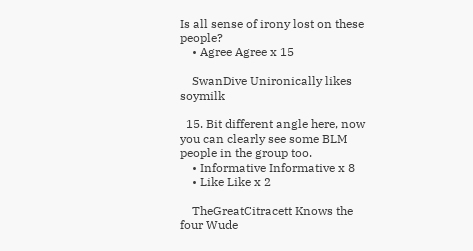Is all sense of irony lost on these people?
    • Agree Agree x 15

    SwanDive Unironically likes soymilk

  15. Bit different angle here, now you can clearly see some BLM people in the group too.
    • Informative Informative x 8
    • Like Like x 2

    TheGreatCitracett Knows the four Wude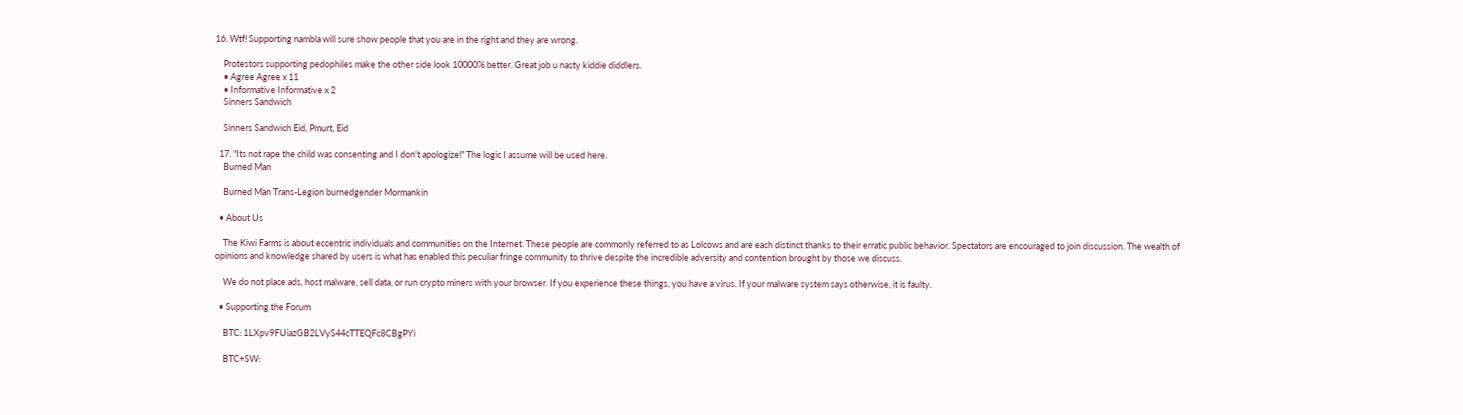16. Wtf! Supporting nambla will sure show people that you are in the right and they are wrong.

    Protestors supporting pedophiles make the other side look 10000% better. Great job u nasty kiddie diddlers.
    • Agree Agree x 11
    • Informative Informative x 2
    Sinners Sandwich

    Sinners Sandwich Eid, Pmurt, Eid

  17. "Its not rape the child was consenting and I don't apologize!" The logic I assume will be used here.
    Burned Man

    Burned Man Trans-Legion burnedgender Mormankin

  • About Us

    The Kiwi Farms is about eccentric individuals and communities on the Internet. These people are commonly referred to as Lolcows and are each distinct thanks to their erratic public behavior. Spectators are encouraged to join discussion. The wealth of opinions and knowledge shared by users is what has enabled this peculiar fringe community to thrive despite the incredible adversity and contention brought by those we discuss.

    We do not place ads, host malware, sell data, or run crypto miners with your browser. If you experience these things, you have a virus. If your malware system says otherwise, it is faulty.

  • Supporting the Forum

    BTC: 1LXpv9FUiazGB2LVyS44cTTEQFc8CBgPYi

    BTC+SW: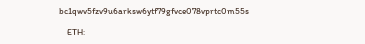bc1qwv5fzv9u6arksw6ytf79gfvce078vprtc0m55s

    ETH: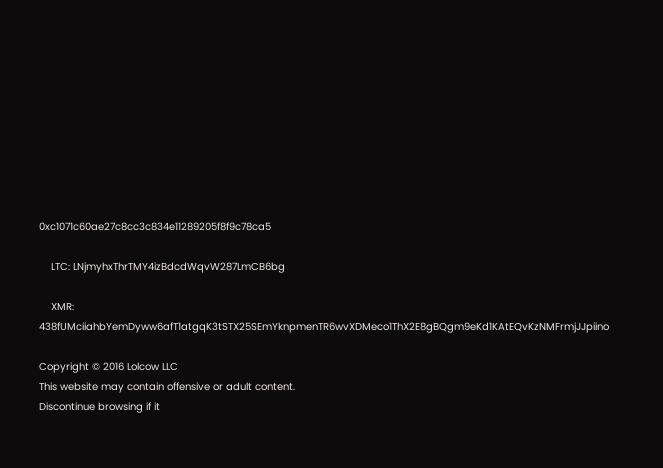0xc1071c60ae27c8cc3c834e11289205f8f9c78ca5

    LTC: LNjmyhxThrTMY4izBdcdWqvW287LmCB6bg

    XMR: 438fUMciiahbYemDyww6afT1atgqK3tSTX25SEmYknpmenTR6wvXDMeco1ThX2E8gBQgm9eKd1KAtEQvKzNMFrmjJJpiino

Copyright © 2016 Lolcow LLC
This website may contain offensive or adult content.
Discontinue browsing if it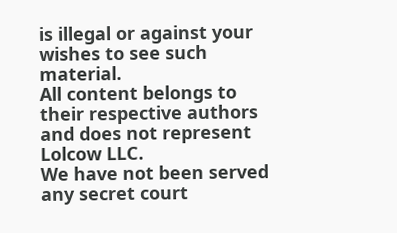is illegal or against your wishes to see such material.
All content belongs to their respective authors and does not represent Lolcow LLC.
We have not been served any secret court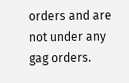orders and are not under any gag orders.